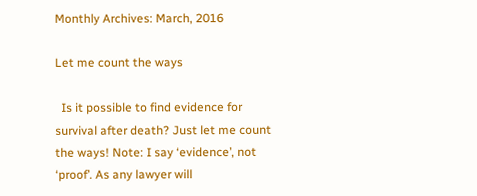Monthly Archives: March, 2016

Let me count the ways

  Is it possible to find evidence for survival after death? Just let me count the ways! Note: I say ‘evidence’, not ‘proof’. As any lawyer will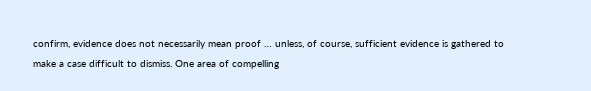confirm, evidence does not necessarily mean proof … unless, of course, sufficient evidence is gathered to make a case difficult to dismiss. One area of compelling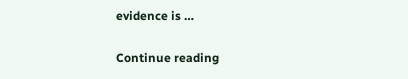evidence is …

Continue reading